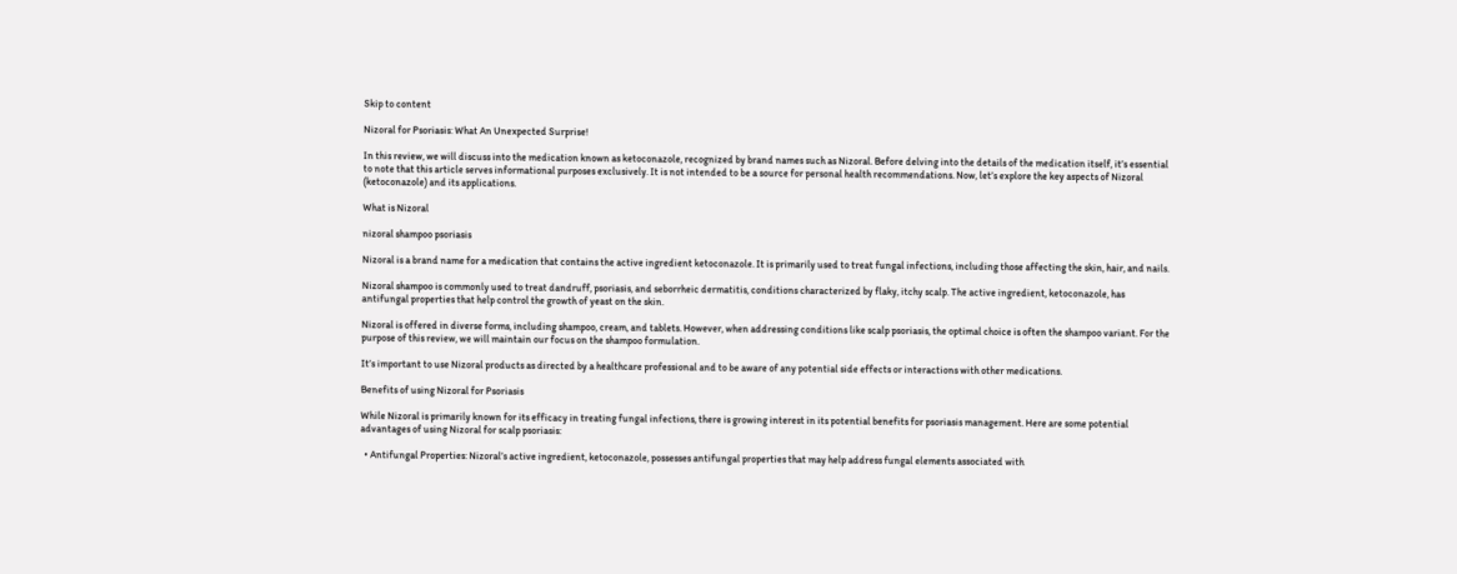Skip to content

Nizoral for Psoriasis: What An Unexpected Surprise!

In this review, we will discuss into the medication known as ketoconazole, recognized by brand names such as Nizoral. Before delving into the details of the medication itself, it’s essential to note that this article serves informational purposes exclusively. It is not intended to be a source for personal health recommendations. Now, let’s explore the key aspects of Nizoral (ketoconazole) and its applications.

What is Nizoral

nizoral shampoo psoriasis

Nizoral is a brand name for a medication that contains the active ingredient ketoconazole. It is primarily used to treat fungal infections, including those affecting the skin, hair, and nails.

Nizoral shampoo is commonly used to treat dandruff, psoriasis, and seborrheic dermatitis, conditions characterized by flaky, itchy scalp. The active ingredient, ketoconazole, has antifungal properties that help control the growth of yeast on the skin.

Nizoral is offered in diverse forms, including shampoo, cream, and tablets. However, when addressing conditions like scalp psoriasis, the optimal choice is often the shampoo variant. For the purpose of this review, we will maintain our focus on the shampoo formulation.

It’s important to use Nizoral products as directed by a healthcare professional and to be aware of any potential side effects or interactions with other medications.

Benefits of using Nizoral for Psoriasis

While Nizoral is primarily known for its efficacy in treating fungal infections, there is growing interest in its potential benefits for psoriasis management. Here are some potential advantages of using Nizoral for scalp psoriasis:

  • Antifungal Properties: Nizoral’s active ingredient, ketoconazole, possesses antifungal properties that may help address fungal elements associated with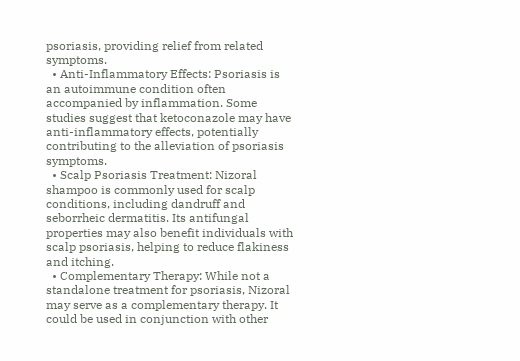psoriasis, providing relief from related symptoms.
  • Anti-Inflammatory Effects: Psoriasis is an autoimmune condition often accompanied by inflammation. Some studies suggest that ketoconazole may have anti-inflammatory effects, potentially contributing to the alleviation of psoriasis symptoms.
  • Scalp Psoriasis Treatment: Nizoral shampoo is commonly used for scalp conditions, including dandruff and seborrheic dermatitis. Its antifungal properties may also benefit individuals with scalp psoriasis, helping to reduce flakiness and itching.
  • Complementary Therapy: While not a standalone treatment for psoriasis, Nizoral may serve as a complementary therapy. It could be used in conjunction with other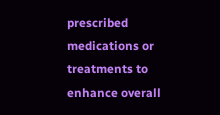prescribed medications or treatments to enhance overall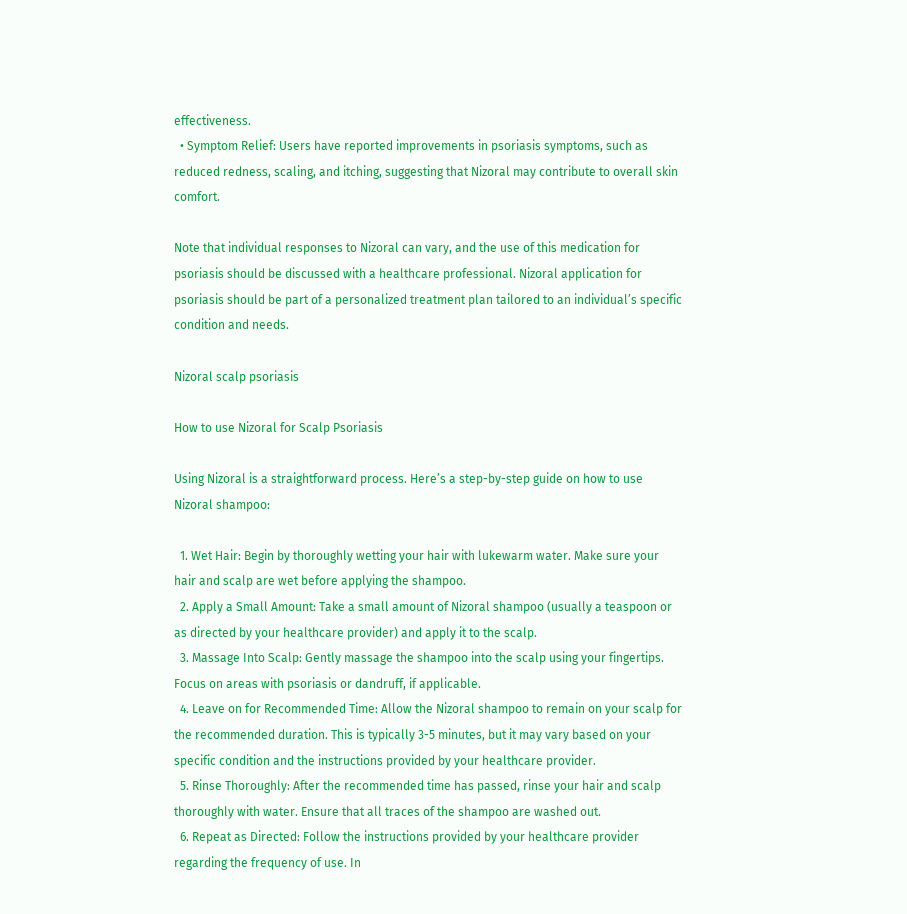effectiveness.
  • Symptom Relief: Users have reported improvements in psoriasis symptoms, such as reduced redness, scaling, and itching, suggesting that Nizoral may contribute to overall skin comfort.

Note that individual responses to Nizoral can vary, and the use of this medication for psoriasis should be discussed with a healthcare professional. Nizoral application for psoriasis should be part of a personalized treatment plan tailored to an individual’s specific condition and needs.

Nizoral scalp psoriasis

How to use Nizoral for Scalp Psoriasis

Using Nizoral is a straightforward process. Here’s a step-by-step guide on how to use Nizoral shampoo:

  1. Wet Hair: Begin by thoroughly wetting your hair with lukewarm water. Make sure your hair and scalp are wet before applying the shampoo.
  2. Apply a Small Amount: Take a small amount of Nizoral shampoo (usually a teaspoon or as directed by your healthcare provider) and apply it to the scalp.
  3. Massage Into Scalp: Gently massage the shampoo into the scalp using your fingertips. Focus on areas with psoriasis or dandruff, if applicable.
  4. Leave on for Recommended Time: Allow the Nizoral shampoo to remain on your scalp for the recommended duration. This is typically 3-5 minutes, but it may vary based on your specific condition and the instructions provided by your healthcare provider.
  5. Rinse Thoroughly: After the recommended time has passed, rinse your hair and scalp thoroughly with water. Ensure that all traces of the shampoo are washed out.
  6. Repeat as Directed: Follow the instructions provided by your healthcare provider regarding the frequency of use. In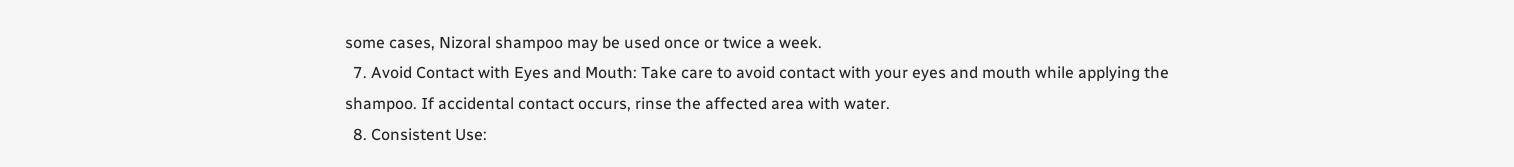some cases, Nizoral shampoo may be used once or twice a week.
  7. Avoid Contact with Eyes and Mouth: Take care to avoid contact with your eyes and mouth while applying the shampoo. If accidental contact occurs, rinse the affected area with water.
  8. Consistent Use: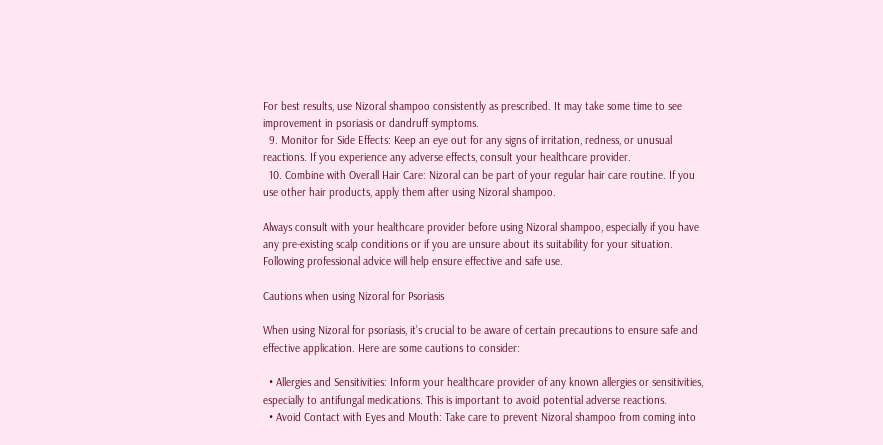For best results, use Nizoral shampoo consistently as prescribed. It may take some time to see improvement in psoriasis or dandruff symptoms.
  9. Monitor for Side Effects: Keep an eye out for any signs of irritation, redness, or unusual reactions. If you experience any adverse effects, consult your healthcare provider.
  10. Combine with Overall Hair Care: Nizoral can be part of your regular hair care routine. If you use other hair products, apply them after using Nizoral shampoo.

Always consult with your healthcare provider before using Nizoral shampoo, especially if you have any pre-existing scalp conditions or if you are unsure about its suitability for your situation. Following professional advice will help ensure effective and safe use.

Cautions when using Nizoral for Psoriasis

When using Nizoral for psoriasis, it’s crucial to be aware of certain precautions to ensure safe and effective application. Here are some cautions to consider:

  • Allergies and Sensitivities: Inform your healthcare provider of any known allergies or sensitivities, especially to antifungal medications. This is important to avoid potential adverse reactions.
  • Avoid Contact with Eyes and Mouth: Take care to prevent Nizoral shampoo from coming into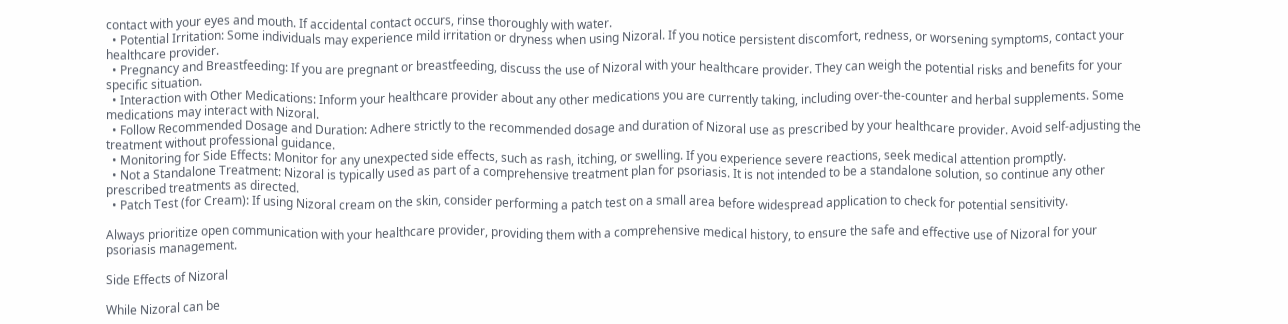contact with your eyes and mouth. If accidental contact occurs, rinse thoroughly with water.
  • Potential Irritation: Some individuals may experience mild irritation or dryness when using Nizoral. If you notice persistent discomfort, redness, or worsening symptoms, contact your healthcare provider.
  • Pregnancy and Breastfeeding: If you are pregnant or breastfeeding, discuss the use of Nizoral with your healthcare provider. They can weigh the potential risks and benefits for your specific situation.
  • Interaction with Other Medications: Inform your healthcare provider about any other medications you are currently taking, including over-the-counter and herbal supplements. Some medications may interact with Nizoral.
  • Follow Recommended Dosage and Duration: Adhere strictly to the recommended dosage and duration of Nizoral use as prescribed by your healthcare provider. Avoid self-adjusting the treatment without professional guidance.
  • Monitoring for Side Effects: Monitor for any unexpected side effects, such as rash, itching, or swelling. If you experience severe reactions, seek medical attention promptly.
  • Not a Standalone Treatment: Nizoral is typically used as part of a comprehensive treatment plan for psoriasis. It is not intended to be a standalone solution, so continue any other prescribed treatments as directed.
  • Patch Test (for Cream): If using Nizoral cream on the skin, consider performing a patch test on a small area before widespread application to check for potential sensitivity.

Always prioritize open communication with your healthcare provider, providing them with a comprehensive medical history, to ensure the safe and effective use of Nizoral for your psoriasis management.

Side Effects of Nizoral

While Nizoral can be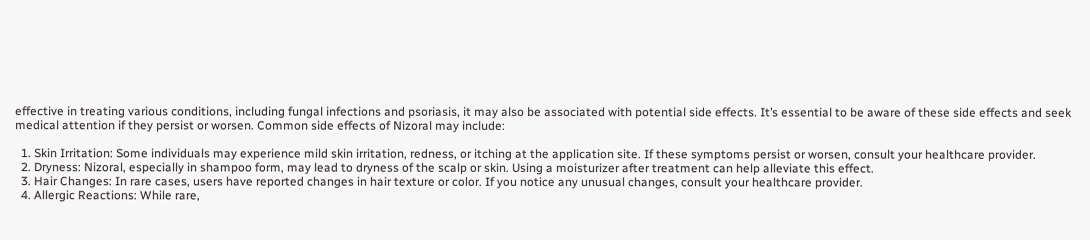effective in treating various conditions, including fungal infections and psoriasis, it may also be associated with potential side effects. It’s essential to be aware of these side effects and seek medical attention if they persist or worsen. Common side effects of Nizoral may include:

  1. Skin Irritation: Some individuals may experience mild skin irritation, redness, or itching at the application site. If these symptoms persist or worsen, consult your healthcare provider.
  2. Dryness: Nizoral, especially in shampoo form, may lead to dryness of the scalp or skin. Using a moisturizer after treatment can help alleviate this effect.
  3. Hair Changes: In rare cases, users have reported changes in hair texture or color. If you notice any unusual changes, consult your healthcare provider.
  4. Allergic Reactions: While rare,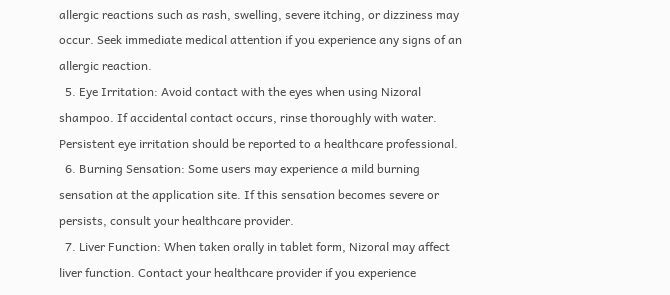allergic reactions such as rash, swelling, severe itching, or dizziness may occur. Seek immediate medical attention if you experience any signs of an allergic reaction.
  5. Eye Irritation: Avoid contact with the eyes when using Nizoral shampoo. If accidental contact occurs, rinse thoroughly with water. Persistent eye irritation should be reported to a healthcare professional.
  6. Burning Sensation: Some users may experience a mild burning sensation at the application site. If this sensation becomes severe or persists, consult your healthcare provider.
  7. Liver Function: When taken orally in tablet form, Nizoral may affect liver function. Contact your healthcare provider if you experience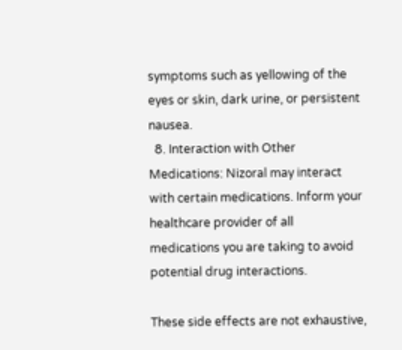symptoms such as yellowing of the eyes or skin, dark urine, or persistent nausea.
  8. Interaction with Other Medications: Nizoral may interact with certain medications. Inform your healthcare provider of all medications you are taking to avoid potential drug interactions.

These side effects are not exhaustive,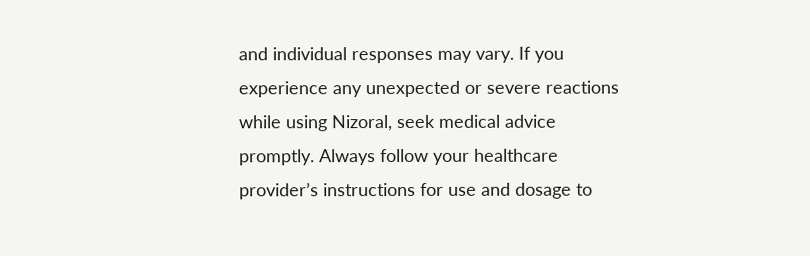and individual responses may vary. If you experience any unexpected or severe reactions while using Nizoral, seek medical advice promptly. Always follow your healthcare provider’s instructions for use and dosage to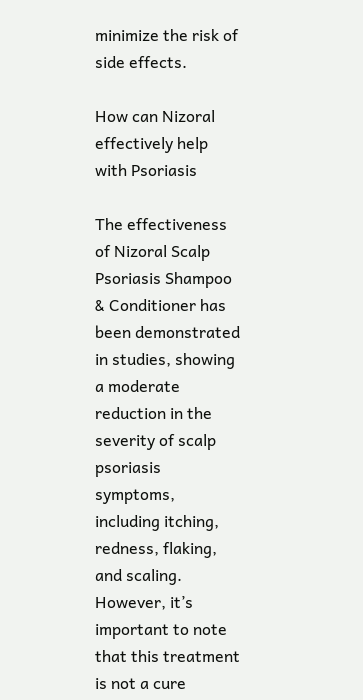minimize the risk of side effects.

How can Nizoral effectively help with Psoriasis

The effectiveness of Nizoral Scalp Psoriasis Shampoo & Conditioner has been demonstrated in studies, showing a moderate reduction in the severity of scalp psoriasis symptoms, including itching, redness, flaking, and scaling. However, it’s important to note that this treatment is not a cure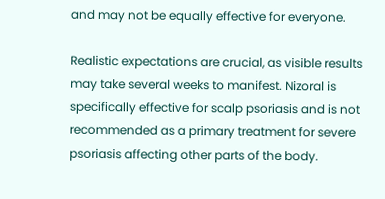and may not be equally effective for everyone.

Realistic expectations are crucial, as visible results may take several weeks to manifest. Nizoral is specifically effective for scalp psoriasis and is not recommended as a primary treatment for severe psoriasis affecting other parts of the body.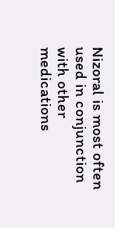Nizoral is most often used in conjunction with other medications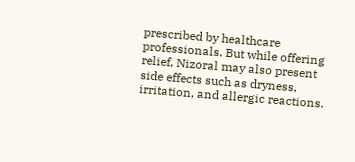prescribed by healthcare professionals. But while offering relief, Nizoral may also present side effects such as dryness, irritation, and allergic reactions.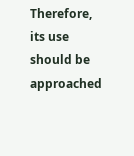Therefore, its use should be approached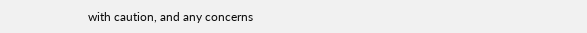with caution, and any concerns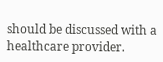should be discussed with a healthcare provider.